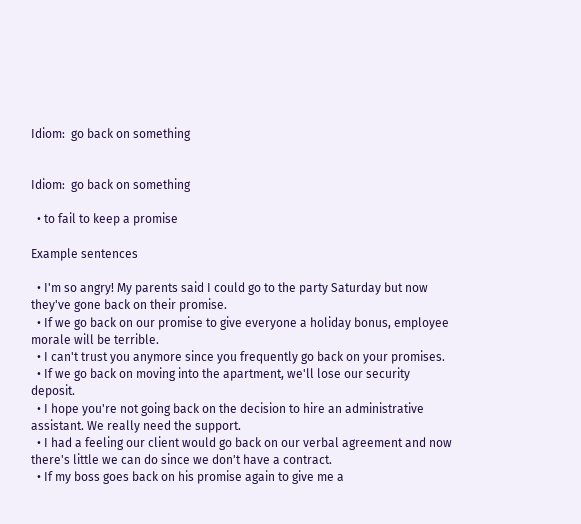Idiom:  go back on something


Idiom:  go back on something

  • to fail to keep a promise

Example sentences

  • I'm so angry! My parents said I could go to the party Saturday but now they've gone back on their promise.
  • If we go back on our promise to give everyone a holiday bonus, employee morale will be terrible.
  • I can't trust you anymore since you frequently go back on your promises.
  • If we go back on moving into the apartment, we'll lose our security deposit.
  • I hope you're not going back on the decision to hire an administrative assistant. We really need the support.
  • I had a feeling our client would go back on our verbal agreement and now there's little we can do since we don't have a contract.
  • If my boss goes back on his promise again to give me a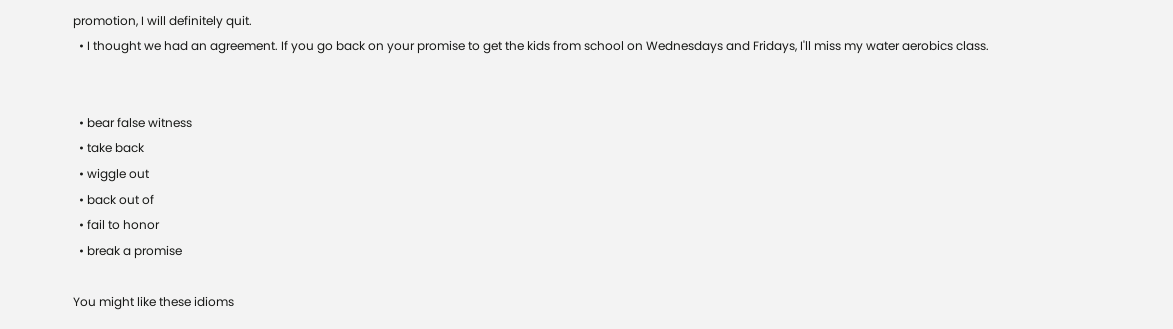promotion, I will definitely quit.
  • I thought we had an agreement. If you go back on your promise to get the kids from school on Wednesdays and Fridays, I'll miss my water aerobics class.


  • bear false witness
  • take back
  • wiggle out
  • back out of
  • fail to honor
  • break a promise

You might like these idioms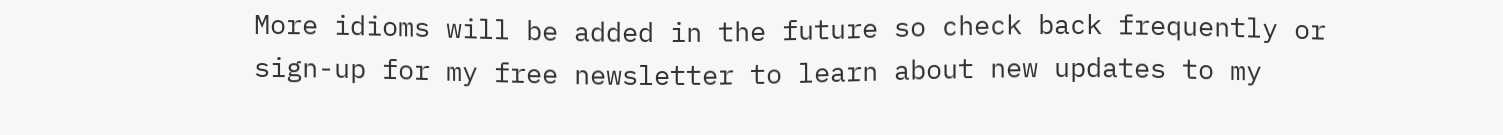More idioms will be added in the future so check back frequently or sign-up for my free newsletter to learn about new updates to my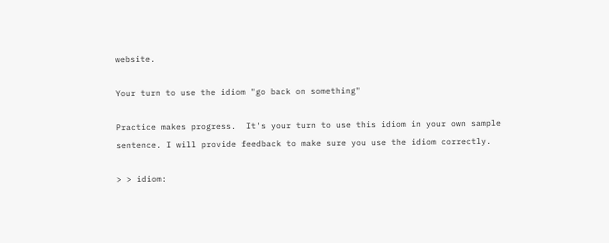website.

Your turn to use the idiom "go back on something"

Practice makes progress.  It's your turn to use this idiom in your own sample sentence. I will provide feedback to make sure you use the idiom correctly.

> > idiom: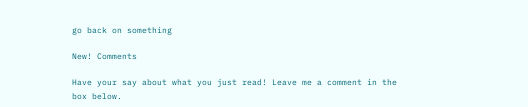go back on something

New! Comments

Have your say about what you just read! Leave me a comment in the box below.